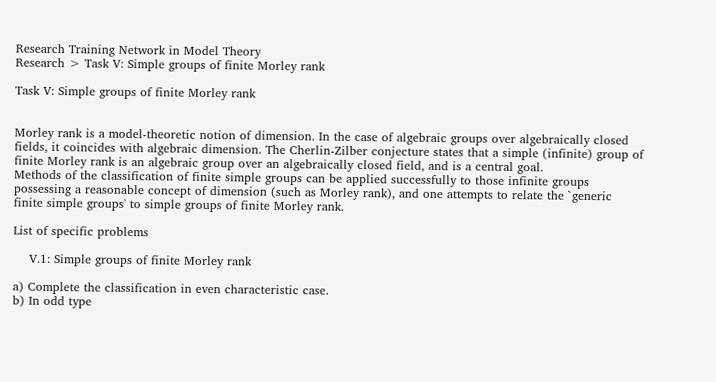Research Training Network in Model Theory
Research > Task V: Simple groups of finite Morley rank

Task V: Simple groups of finite Morley rank


Morley rank is a model-theoretic notion of dimension. In the case of algebraic groups over algebraically closed fields, it coincides with algebraic dimension. The Cherlin-Zilber conjecture states that a simple (infinite) group of finite Morley rank is an algebraic group over an algebraically closed field, and is a central goal.
Methods of the classification of finite simple groups can be applied successfully to those infinite groups possessing a reasonable concept of dimension (such as Morley rank), and one attempts to relate the `generic finite simple groups' to simple groups of finite Morley rank.

List of specific problems

    V.1: Simple groups of finite Morley rank

a) Complete the classification in even characteristic case.
b) In odd type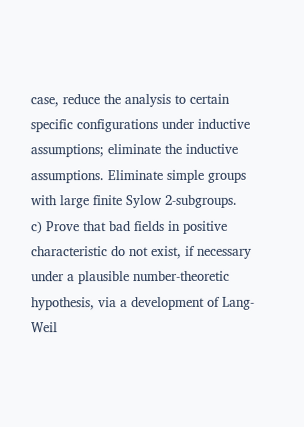case, reduce the analysis to certain specific configurations under inductive assumptions; eliminate the inductive assumptions. Eliminate simple groups with large finite Sylow 2-subgroups.
c) Prove that bad fields in positive characteristic do not exist, if necessary under a plausible number-theoretic hypothesis, via a development of Lang-Weil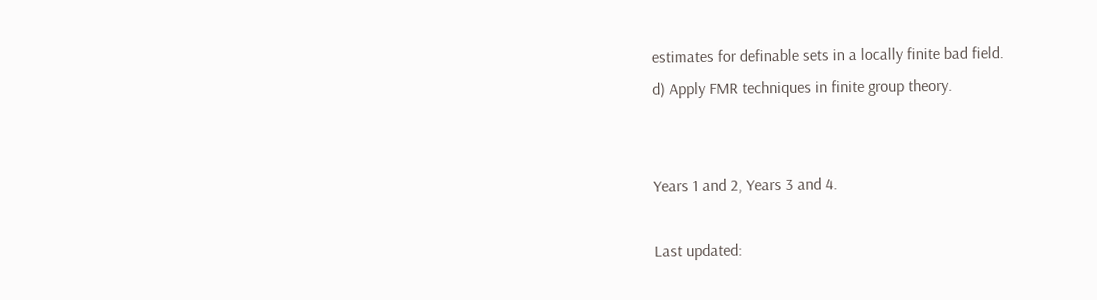estimates for definable sets in a locally finite bad field.
d) Apply FMR techniques in finite group theory.


Years 1 and 2, Years 3 and 4.

Last updated: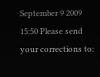September 9 2009 15:50 Please send your corrections to: